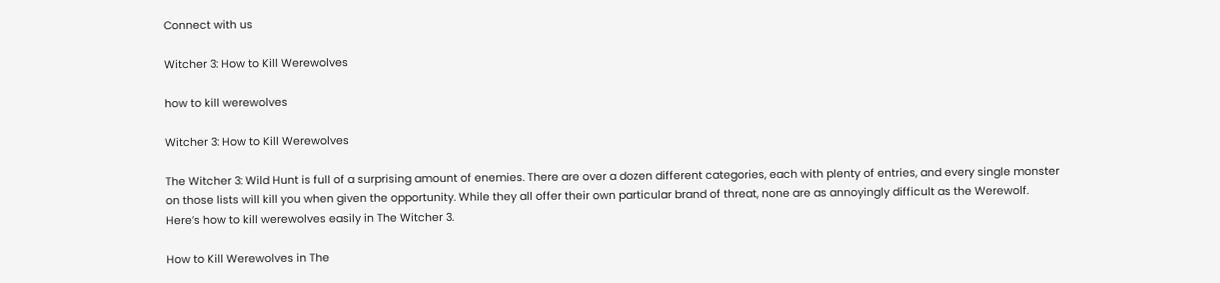Connect with us

Witcher 3: How to Kill Werewolves

how to kill werewolves

Witcher 3: How to Kill Werewolves

The Witcher 3: Wild Hunt is full of a surprising amount of enemies. There are over a dozen different categories, each with plenty of entries, and every single monster on those lists will kill you when given the opportunity. While they all offer their own particular brand of threat, none are as annoyingly difficult as the Werewolf. Here’s how to kill werewolves easily in The Witcher 3.

How to Kill Werewolves in The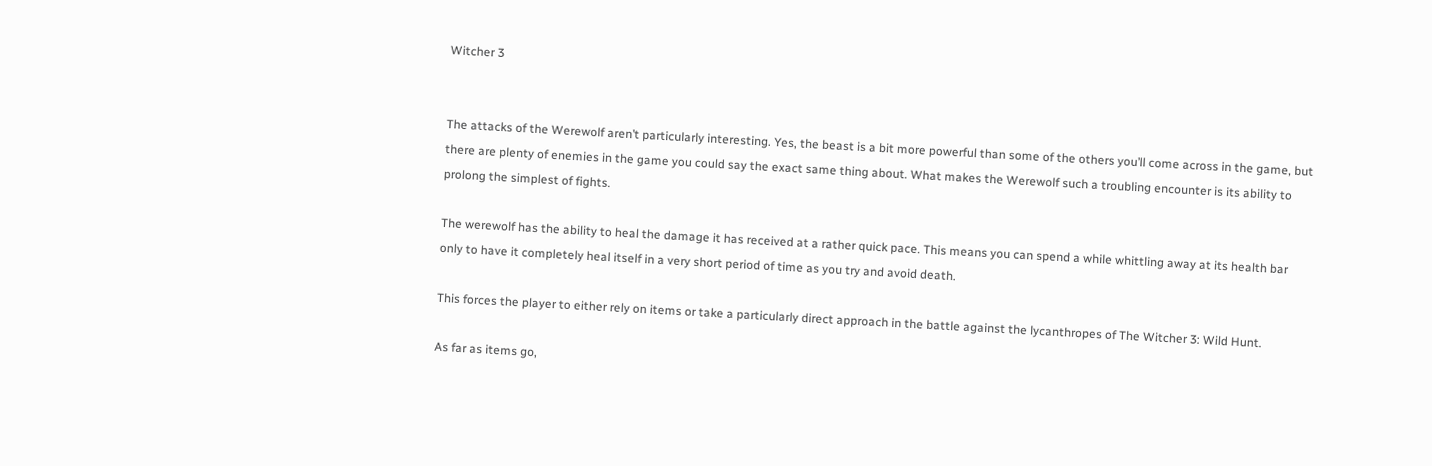Witcher 3


The attacks of the Werewolf aren’t particularly interesting. Yes, the beast is a bit more powerful than some of the others you’ll come across in the game, but there are plenty of enemies in the game you could say the exact same thing about. What makes the Werewolf such a troubling encounter is its ability to prolong the simplest of fights.

The werewolf has the ability to heal the damage it has received at a rather quick pace. This means you can spend a while whittling away at its health bar only to have it completely heal itself in a very short period of time as you try and avoid death.

This forces the player to either rely on items or take a particularly direct approach in the battle against the lycanthropes of The Witcher 3: Wild Hunt.

As far as items go,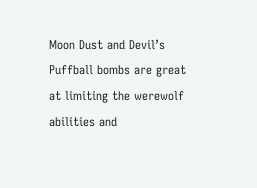Moon Dust and Devil’s Puffball bombs are great at limiting the werewolf abilities and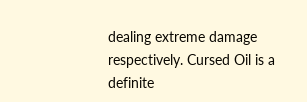dealing extreme damage  respectively. Cursed Oil is a definite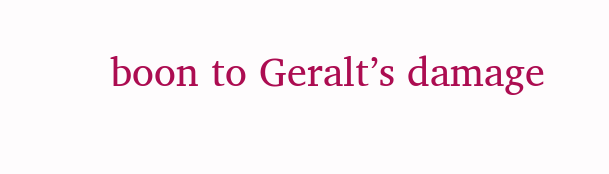boon to Geralt’s damage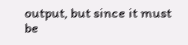output, but since it must be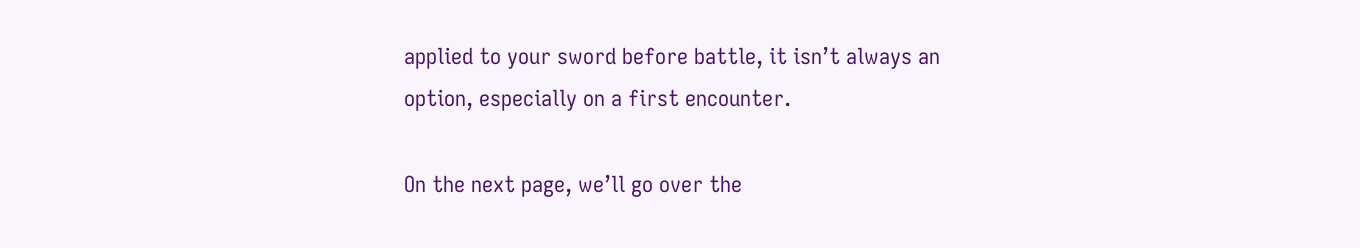applied to your sword before battle, it isn’t always an option, especially on a first encounter.

On the next page, we’ll go over the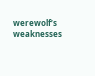werewolf’s weaknesses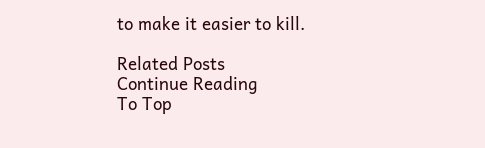to make it easier to kill.

Related Posts
Continue Reading
To Top